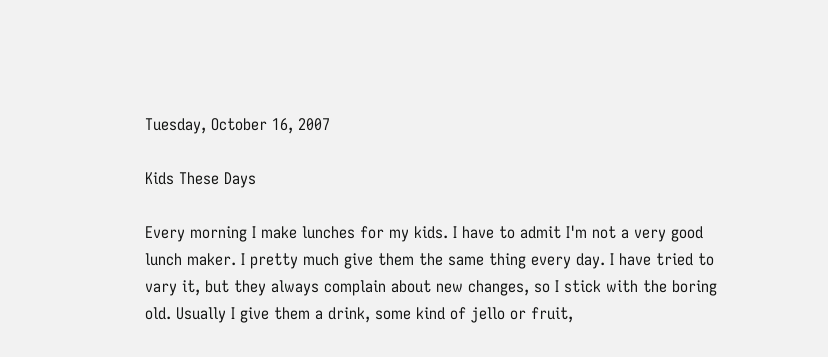Tuesday, October 16, 2007

Kids These Days

Every morning I make lunches for my kids. I have to admit I'm not a very good lunch maker. I pretty much give them the same thing every day. I have tried to vary it, but they always complain about new changes, so I stick with the boring old. Usually I give them a drink, some kind of jello or fruit,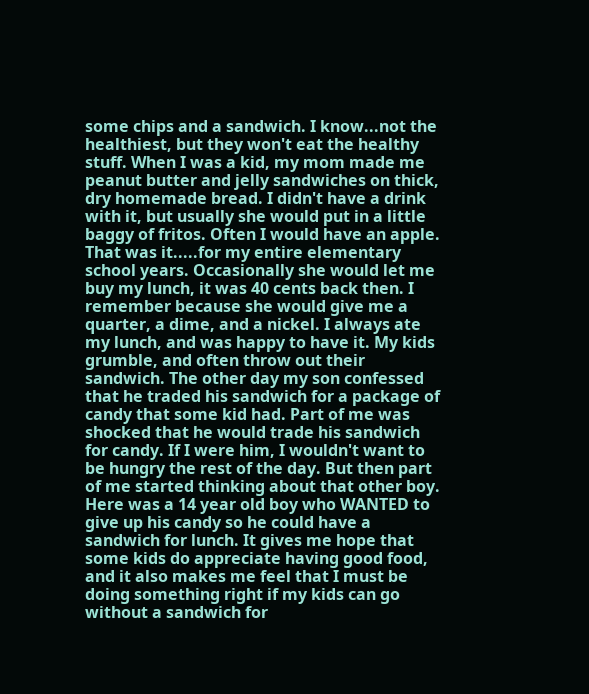some chips and a sandwich. I know...not the healthiest, but they won't eat the healthy stuff. When I was a kid, my mom made me peanut butter and jelly sandwiches on thick, dry homemade bread. I didn't have a drink with it, but usually she would put in a little baggy of fritos. Often I would have an apple. That was it.....for my entire elementary school years. Occasionally she would let me buy my lunch, it was 40 cents back then. I remember because she would give me a quarter, a dime, and a nickel. I always ate my lunch, and was happy to have it. My kids grumble, and often throw out their sandwich. The other day my son confessed that he traded his sandwich for a package of candy that some kid had. Part of me was shocked that he would trade his sandwich for candy. If I were him, I wouldn't want to be hungry the rest of the day. But then part of me started thinking about that other boy. Here was a 14 year old boy who WANTED to give up his candy so he could have a sandwich for lunch. It gives me hope that some kids do appreciate having good food, and it also makes me feel that I must be doing something right if my kids can go without a sandwich for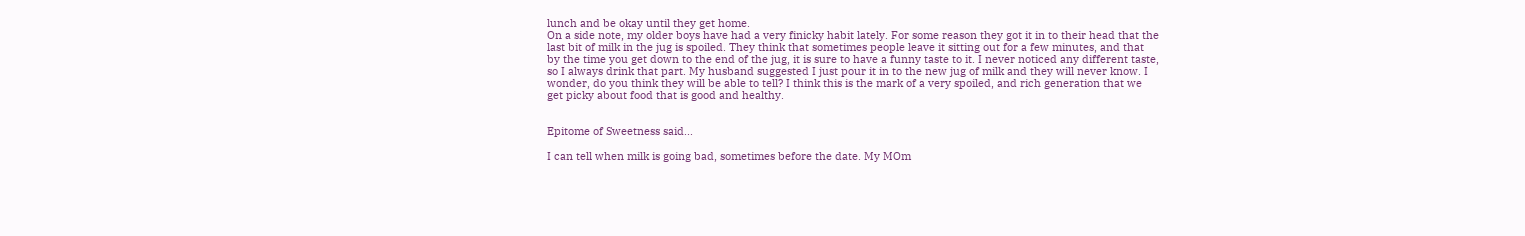lunch and be okay until they get home.
On a side note, my older boys have had a very finicky habit lately. For some reason they got it in to their head that the last bit of milk in the jug is spoiled. They think that sometimes people leave it sitting out for a few minutes, and that by the time you get down to the end of the jug, it is sure to have a funny taste to it. I never noticed any different taste, so I always drink that part. My husband suggested I just pour it in to the new jug of milk and they will never know. I wonder, do you think they will be able to tell? I think this is the mark of a very spoiled, and rich generation that we get picky about food that is good and healthy.


Epitome of Sweetness said...

I can tell when milk is going bad, sometimes before the date. My MOm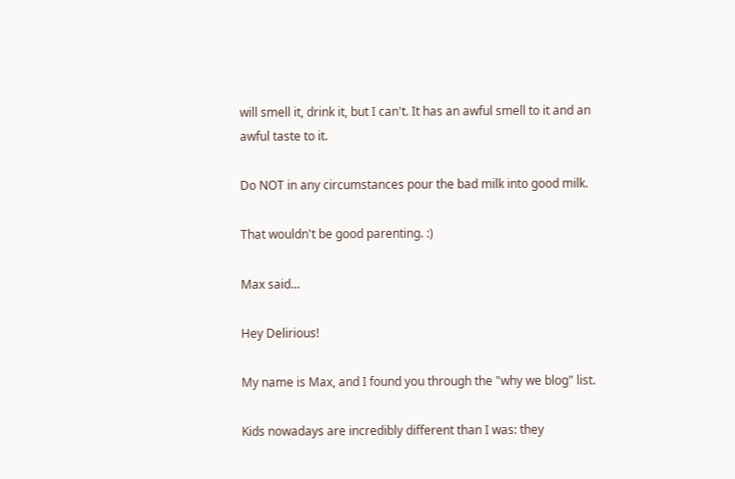will smell it, drink it, but I can't. It has an awful smell to it and an awful taste to it.

Do NOT in any circumstances pour the bad milk into good milk.

That wouldn't be good parenting. :)

Max said...

Hey Delirious!

My name is Max, and I found you through the "why we blog" list.

Kids nowadays are incredibly different than I was: they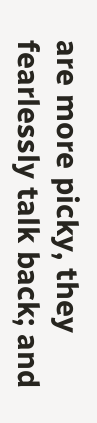are more picky, they fearlessly talk back; and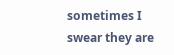sometimes I swear they are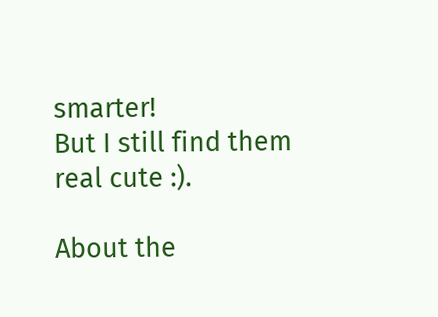smarter!
But I still find them real cute :).

About the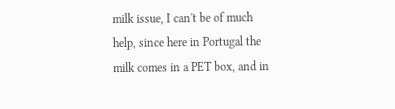milk issue, I can't be of much help, since here in Portugal the milk comes in a PET box, and in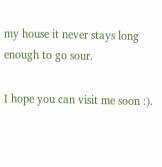my house it never stays long enough to go sour.

I hope you can visit me soon :).